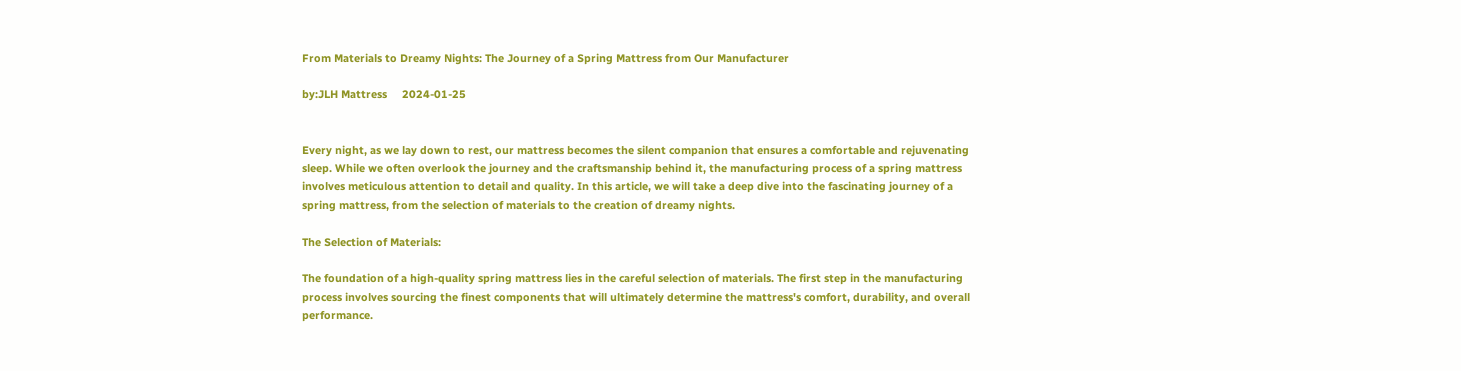From Materials to Dreamy Nights: The Journey of a Spring Mattress from Our Manufacturer

by:JLH Mattress     2024-01-25


Every night, as we lay down to rest, our mattress becomes the silent companion that ensures a comfortable and rejuvenating sleep. While we often overlook the journey and the craftsmanship behind it, the manufacturing process of a spring mattress involves meticulous attention to detail and quality. In this article, we will take a deep dive into the fascinating journey of a spring mattress, from the selection of materials to the creation of dreamy nights.

The Selection of Materials:

The foundation of a high-quality spring mattress lies in the careful selection of materials. The first step in the manufacturing process involves sourcing the finest components that will ultimately determine the mattress's comfort, durability, and overall performance.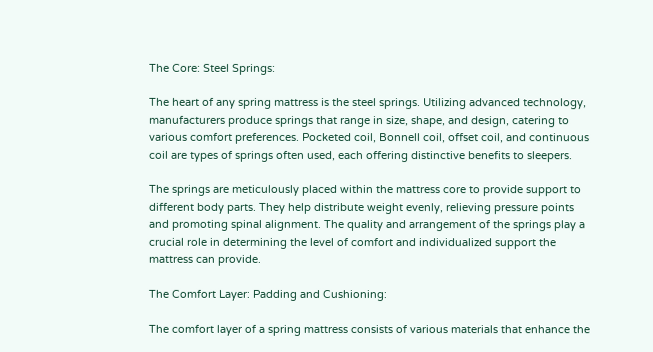The Core: Steel Springs:

The heart of any spring mattress is the steel springs. Utilizing advanced technology, manufacturers produce springs that range in size, shape, and design, catering to various comfort preferences. Pocketed coil, Bonnell coil, offset coil, and continuous coil are types of springs often used, each offering distinctive benefits to sleepers.

The springs are meticulously placed within the mattress core to provide support to different body parts. They help distribute weight evenly, relieving pressure points and promoting spinal alignment. The quality and arrangement of the springs play a crucial role in determining the level of comfort and individualized support the mattress can provide.

The Comfort Layer: Padding and Cushioning:

The comfort layer of a spring mattress consists of various materials that enhance the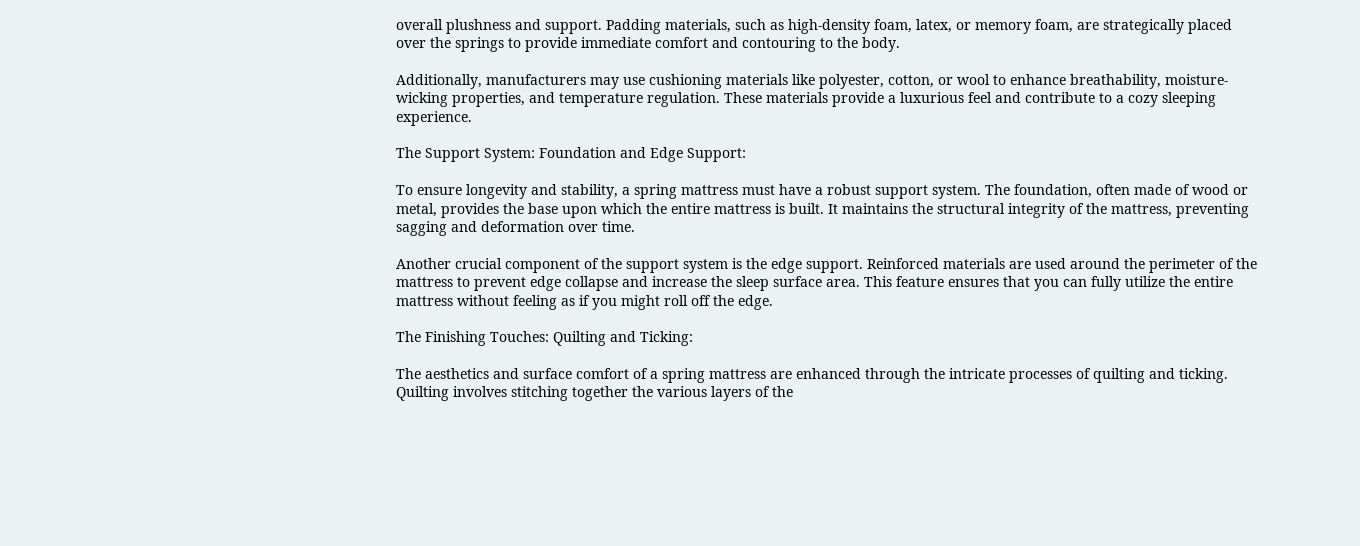overall plushness and support. Padding materials, such as high-density foam, latex, or memory foam, are strategically placed over the springs to provide immediate comfort and contouring to the body.

Additionally, manufacturers may use cushioning materials like polyester, cotton, or wool to enhance breathability, moisture-wicking properties, and temperature regulation. These materials provide a luxurious feel and contribute to a cozy sleeping experience.

The Support System: Foundation and Edge Support:

To ensure longevity and stability, a spring mattress must have a robust support system. The foundation, often made of wood or metal, provides the base upon which the entire mattress is built. It maintains the structural integrity of the mattress, preventing sagging and deformation over time.

Another crucial component of the support system is the edge support. Reinforced materials are used around the perimeter of the mattress to prevent edge collapse and increase the sleep surface area. This feature ensures that you can fully utilize the entire mattress without feeling as if you might roll off the edge.

The Finishing Touches: Quilting and Ticking:

The aesthetics and surface comfort of a spring mattress are enhanced through the intricate processes of quilting and ticking. Quilting involves stitching together the various layers of the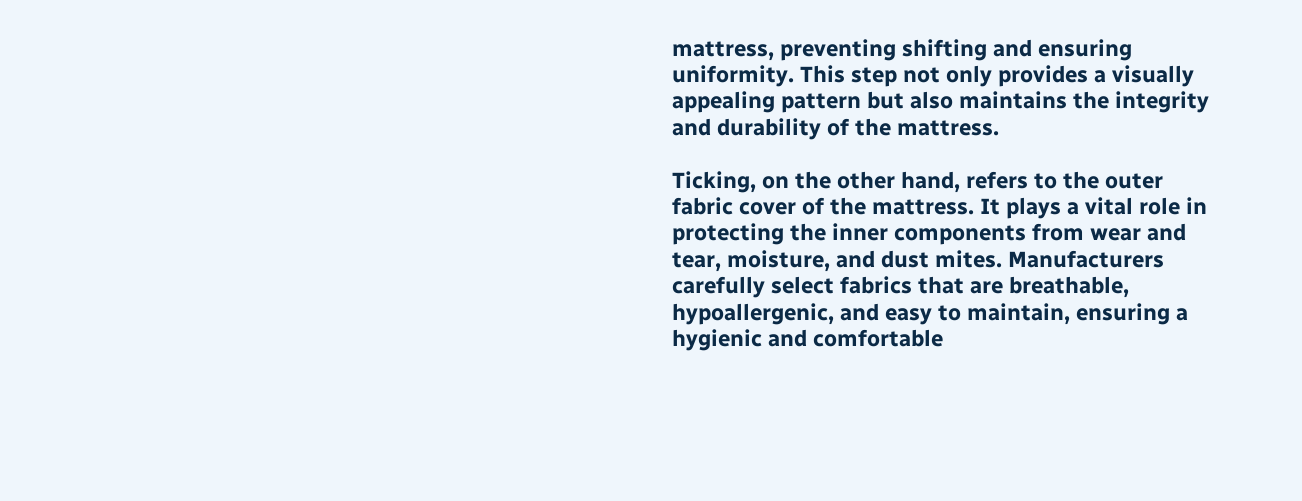mattress, preventing shifting and ensuring uniformity. This step not only provides a visually appealing pattern but also maintains the integrity and durability of the mattress.

Ticking, on the other hand, refers to the outer fabric cover of the mattress. It plays a vital role in protecting the inner components from wear and tear, moisture, and dust mites. Manufacturers carefully select fabrics that are breathable, hypoallergenic, and easy to maintain, ensuring a hygienic and comfortable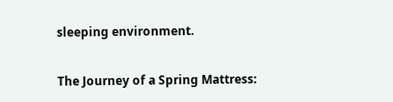sleeping environment.

The Journey of a Spring Mattress: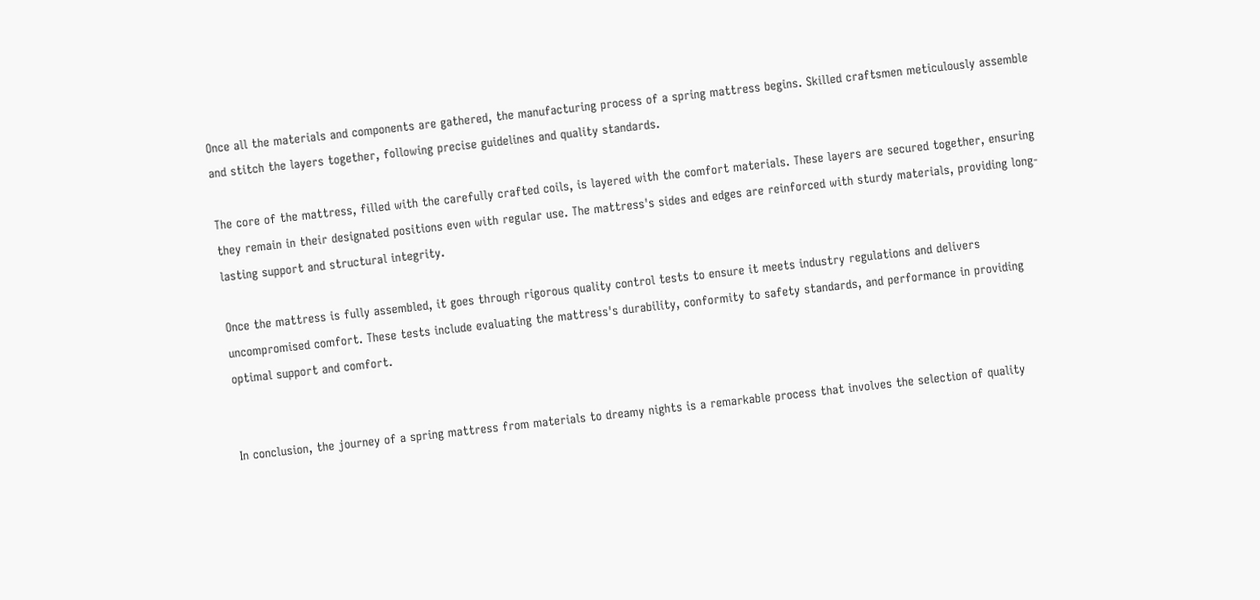Once all the materials and components are gathered, the manufacturing process of a spring mattress begins. Skilled craftsmen meticulously assemble and stitch the layers together, following precise guidelines and quality standards.

The core of the mattress, filled with the carefully crafted coils, is layered with the comfort materials. These layers are secured together, ensuring they remain in their designated positions even with regular use. The mattress's sides and edges are reinforced with sturdy materials, providing long-lasting support and structural integrity.

Once the mattress is fully assembled, it goes through rigorous quality control tests to ensure it meets industry regulations and delivers uncompromised comfort. These tests include evaluating the mattress's durability, conformity to safety standards, and performance in providing optimal support and comfort.


In conclusion, the journey of a spring mattress from materials to dreamy nights is a remarkable process that involves the selection of quality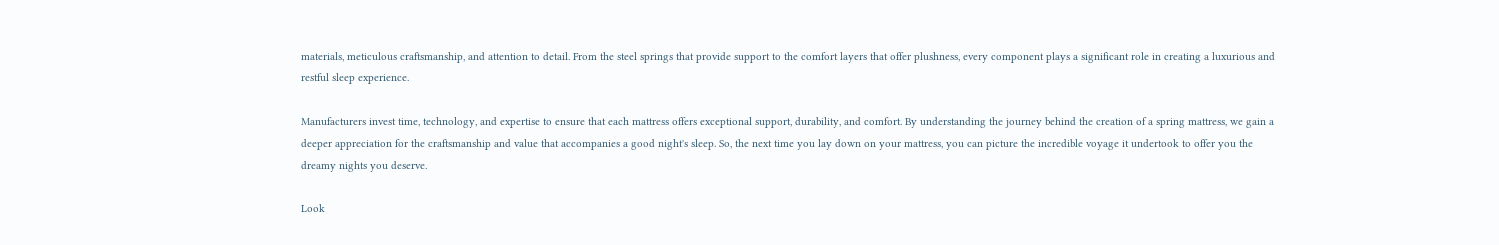materials, meticulous craftsmanship, and attention to detail. From the steel springs that provide support to the comfort layers that offer plushness, every component plays a significant role in creating a luxurious and restful sleep experience.

Manufacturers invest time, technology, and expertise to ensure that each mattress offers exceptional support, durability, and comfort. By understanding the journey behind the creation of a spring mattress, we gain a deeper appreciation for the craftsmanship and value that accompanies a good night's sleep. So, the next time you lay down on your mattress, you can picture the incredible voyage it undertook to offer you the dreamy nights you deserve.

Look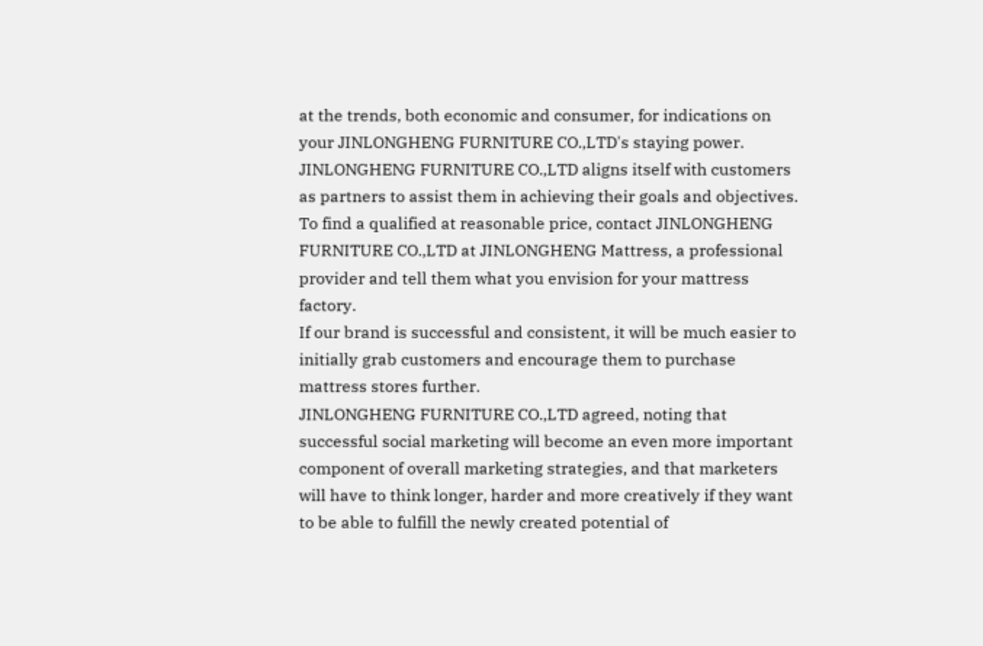at the trends, both economic and consumer, for indications on your JINLONGHENG FURNITURE CO.,LTD's staying power.
JINLONGHENG FURNITURE CO.,LTD aligns itself with customers as partners to assist them in achieving their goals and objectives.
To find a qualified at reasonable price, contact JINLONGHENG FURNITURE CO.,LTD at JINLONGHENG Mattress, a professional provider and tell them what you envision for your mattress factory.
If our brand is successful and consistent, it will be much easier to initially grab customers and encourage them to purchase mattress stores further.
JINLONGHENG FURNITURE CO.,LTD agreed, noting that successful social marketing will become an even more important component of overall marketing strategies, and that marketers will have to think longer, harder and more creatively if they want to be able to fulfill the newly created potential of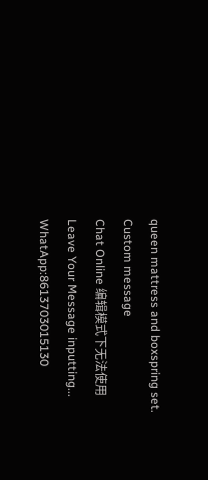queen mattress and boxspring set.
Custom message
Chat Online 编辑模式下无法使用
Leave Your Message inputting...
WhatApp:8613703015130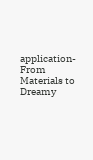application-From Materials to Dreamy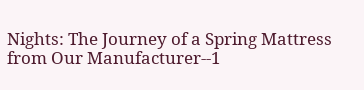Nights: The Journey of a Spring Mattress from Our Manufacturer--1